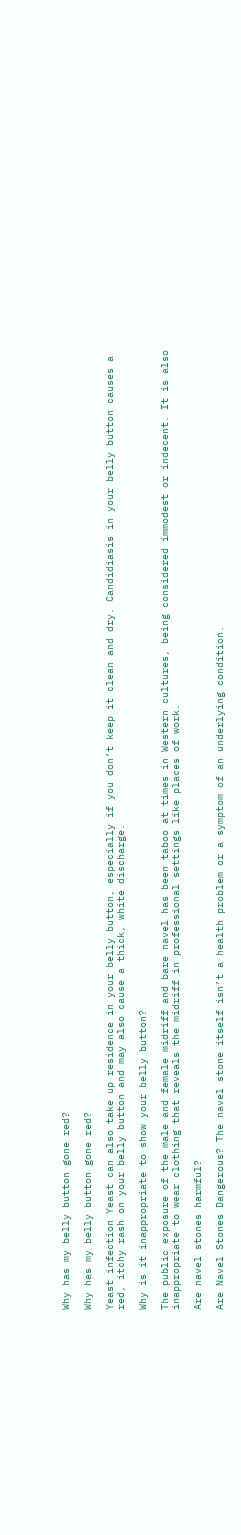Why has my belly button gone red?

Why has my belly button gone red?

Yeast infection Yeast can also take up residence in your belly button, especially if you don’t keep it clean and dry. Candidiasis in your belly button causes a red, itchy rash on your belly button and may also cause a thick, white discharge.

Why is it inappropriate to show your belly button?

The public exposure of the male and female midriff and bare navel has been taboo at times in Western cultures, being considered immodest or indecent. It is also inappropriate to wear clothing that reveals the midriff in professional settings like places of work.

Are navel stones harmful?

Are Navel Stones Dangerous? The navel stone itself isn’t a health problem or a symptom of an underlying condition.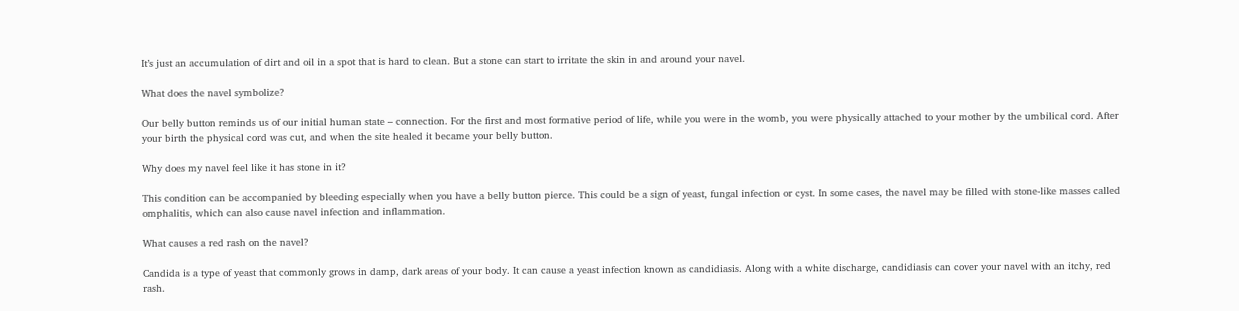It’s just an accumulation of dirt and oil in a spot that is hard to clean. But a stone can start to irritate the skin in and around your navel.

What does the navel symbolize?

Our belly button reminds us of our initial human state – connection. For the first and most formative period of life, while you were in the womb, you were physically attached to your mother by the umbilical cord. After your birth the physical cord was cut, and when the site healed it became your belly button.

Why does my navel feel like it has stone in it?

This condition can be accompanied by bleeding especially when you have a belly button pierce. This could be a sign of yeast, fungal infection or cyst. In some cases, the navel may be filled with stone-like masses called omphalitis, which can also cause navel infection and inflammation.

What causes a red rash on the navel?

Candida is a type of yeast that commonly grows in damp, dark areas of your body. It can cause a yeast infection known as candidiasis. Along with a white discharge, candidiasis can cover your navel with an itchy, red rash.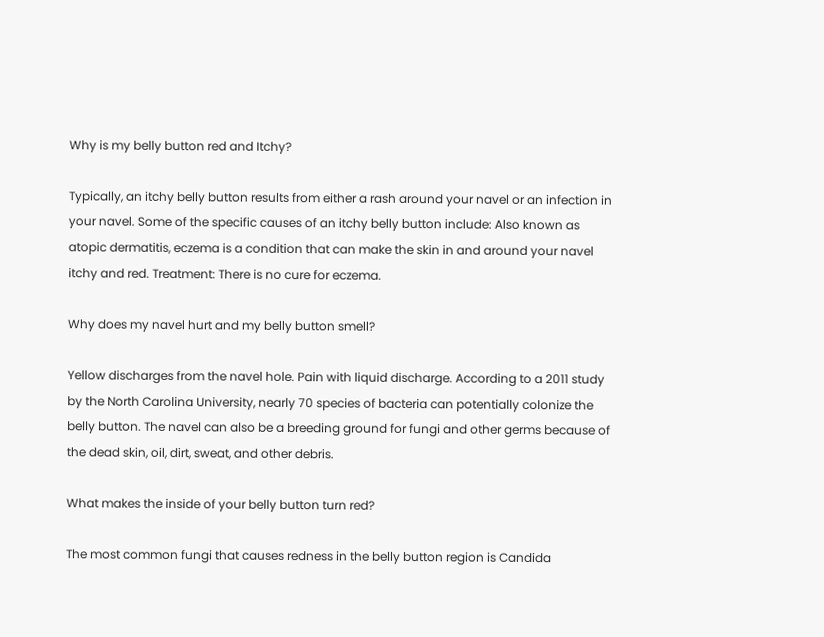Why is my belly button red and Itchy?

Typically, an itchy belly button results from either a rash around your navel or an infection in your navel. Some of the specific causes of an itchy belly button include: Also known as atopic dermatitis, eczema is a condition that can make the skin in and around your navel itchy and red. Treatment: There is no cure for eczema.

Why does my navel hurt and my belly button smell?

Yellow discharges from the navel hole. Pain with liquid discharge. According to a 2011 study by the North Carolina University, nearly 70 species of bacteria can potentially colonize the belly button. The navel can also be a breeding ground for fungi and other germs because of the dead skin, oil, dirt, sweat, and other debris.

What makes the inside of your belly button turn red?

The most common fungi that causes redness in the belly button region is Candida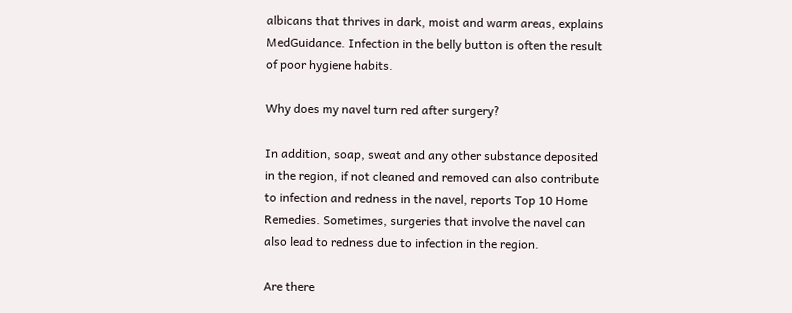albicans that thrives in dark, moist and warm areas, explains MedGuidance. Infection in the belly button is often the result of poor hygiene habits.

Why does my navel turn red after surgery?

In addition, soap, sweat and any other substance deposited in the region, if not cleaned and removed can also contribute to infection and redness in the navel, reports Top 10 Home Remedies. Sometimes, surgeries that involve the navel can also lead to redness due to infection in the region.

Are there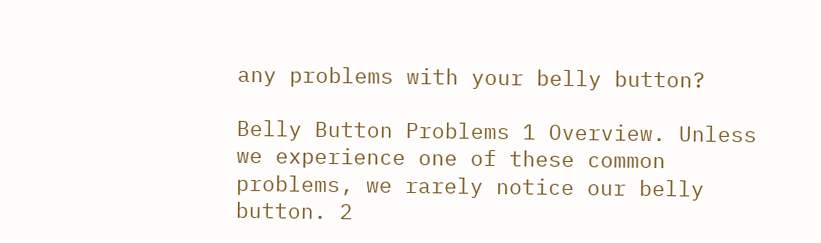any problems with your belly button?

Belly Button Problems 1 Overview. Unless we experience one of these common problems, we rarely notice our belly button. 2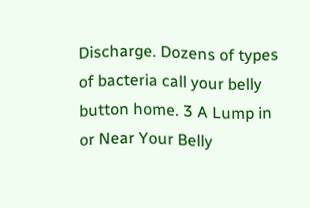Discharge. Dozens of types of bacteria call your belly button home. 3 A Lump in or Near Your Belly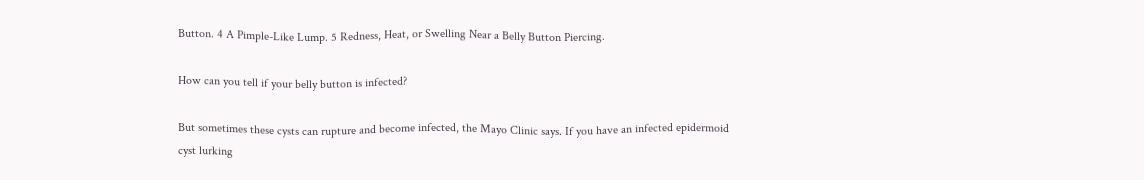Button. 4 A Pimple-Like Lump. 5 Redness, Heat, or Swelling Near a Belly Button Piercing.

How can you tell if your belly button is infected?

But sometimes these cysts can rupture and become infected, the Mayo Clinic says. If you have an infected epidermoid cyst lurking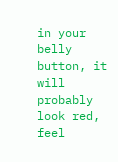in your belly button, it will probably look red, feel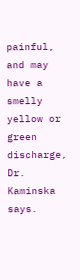painful, and may have a smelly yellow or green discharge, Dr. Kaminska says.